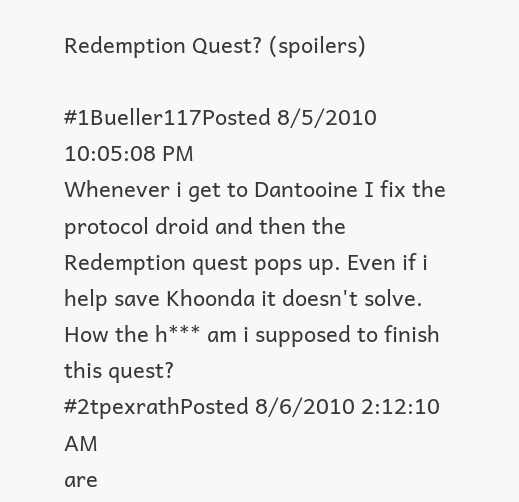Redemption Quest? (spoilers)

#1Bueller117Posted 8/5/2010 10:05:08 PM
Whenever i get to Dantooine I fix the protocol droid and then the Redemption quest pops up. Even if i help save Khoonda it doesn't solve. How the h*** am i supposed to finish this quest?
#2tpexrathPosted 8/6/2010 2:12:10 AM
are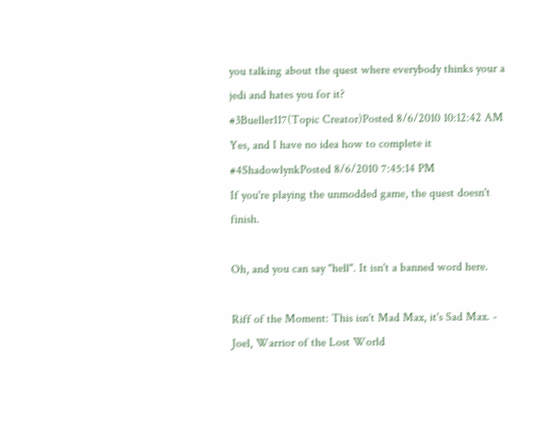you talking about the quest where everybody thinks your a jedi and hates you for it?
#3Bueller117(Topic Creator)Posted 8/6/2010 10:12:42 AM
Yes, and I have no idea how to complete it
#4ShadowlynkPosted 8/6/2010 7:45:14 PM
If you're playing the unmodded game, the quest doesn't finish.

Oh, and you can say "hell". It isn't a banned word here.

Riff of the Moment: This isn't Mad Max, it's Sad Max. - Joel, Warrior of the Lost World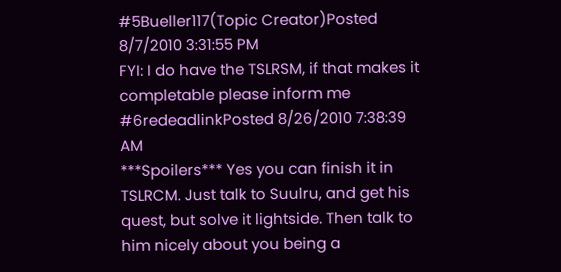#5Bueller117(Topic Creator)Posted 8/7/2010 3:31:55 PM
FYI: I do have the TSLRSM, if that makes it completable please inform me
#6redeadlinkPosted 8/26/2010 7:38:39 AM
***Spoilers*** Yes you can finish it in TSLRCM. Just talk to Suulru, and get his quest, but solve it lightside. Then talk to him nicely about you being a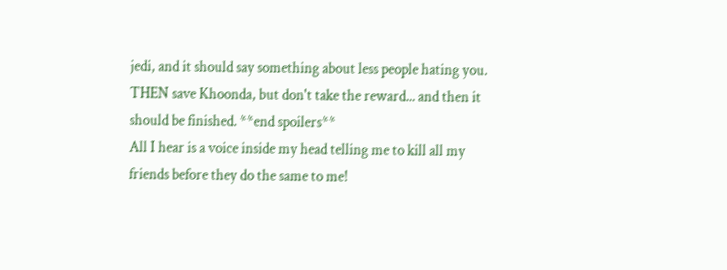jedi, and it should say something about less people hating you. THEN save Khoonda, but don't take the reward... and then it should be finished. **end spoilers**
All I hear is a voice inside my head telling me to kill all my friends before they do the same to me!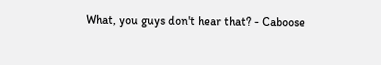What, you guys don't hear that? - Caboose